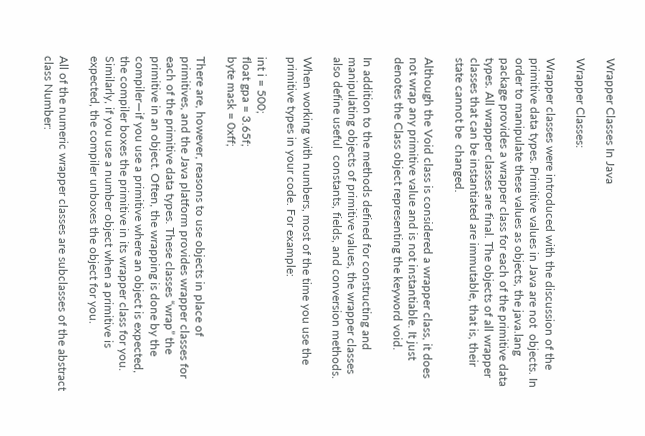Wrapper Classes In Java

Wrapper Classes:

Wrapper classes were introduced with the discussion of the primitive data types. Primitive values in Java are not  objects. In order to manipulate these values as objects, the java.lang package provides a wrapper class for each of the primitive data  types. All wrapper classes are final. The objects of all wrapper classes that can be instantiated are immutable, that is, their state cannot be  changed.

Although the Void class is considered a wrapper class, it does not wrap any primitive value and is not instantiable. It just denotes the Class object representing the keyword void.

In addition to the methods defined for constructing and manipulating objects of primitive values, the wrapper classes also define useful  constants, fields, and conversion methods.

When working with numbers, most of the time you use the primitive types in your code. For example:

int i = 500;
float gpa = 3.65f;
byte mask = 0xff;

There are, however, reasons to use objects in place of primitives, and the Java platform provides wrapper classes for each of the primitive data types. These classes “wrap” the primitive in an object. Often, the wrapping is done by the compiler—if you use a primitive where an object is expected, the compiler boxes the primitive in its wrapper class for you. Similarly, if you use a number object when a primitive is expected, the compiler unboxes the object for you.

All of the numeric wrapper classes are subclasses of the abstract class Number: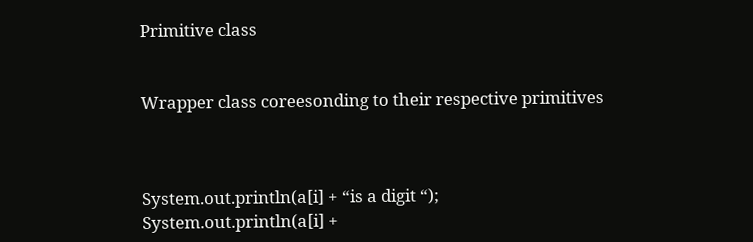Primitive class


Wrapper class coreesonding to their respective primitives



System.out.println(a[i] + “is a digit “);
System.out.println(a[i] +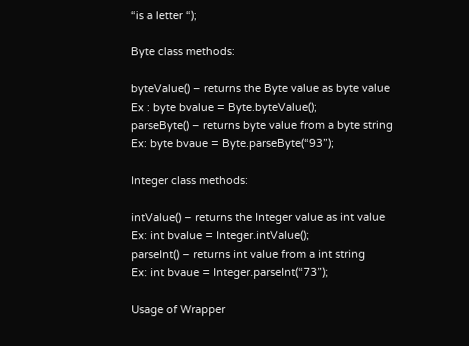“is a letter “);

Byte class methods:

byteValue() – returns the Byte value as byte value
Ex : byte bvalue = Byte.byteValue();
parseByte() – returns byte value from a byte string
Ex: byte bvaue = Byte.parseByte(“93”);

Integer class methods:

intValue() – returns the Integer value as int value
Ex: int bvalue = Integer.intValue();
parseInt() – returns int value from a int string
Ex: int bvaue = Integer.parseInt(“73”);

Usage of Wrapper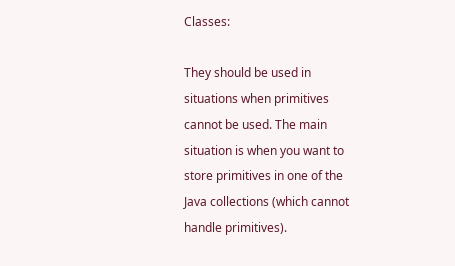Classes:

They should be used in situations when primitives cannot be used. The main situation is when you want to store primitives in one of the Java collections (which cannot handle primitives).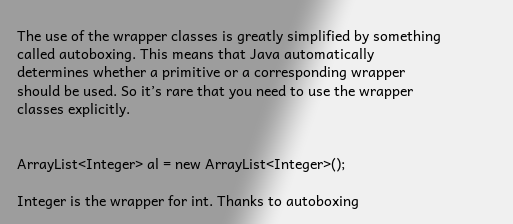The use of the wrapper classes is greatly simplified by something called autoboxing. This means that Java automatically determines whether a primitive or a corresponding wrapper should be used. So it’s rare that you need to use the wrapper classes explicitly.


ArrayList<Integer> al = new ArrayList<Integer>();

Integer is the wrapper for int. Thanks to autoboxing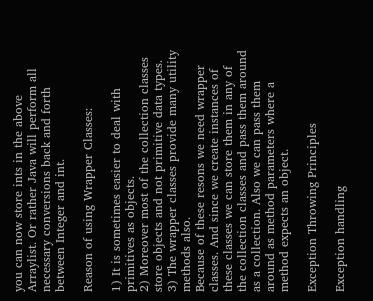you can now store ints in the above Arraylist. Or rather Java will perform all necessary conversions back and forth between Integer and int.

Reason of using Wrapper Classes:

1) It is sometimes easier to deal with primitives as objects.
2) Moreover most of the collection classes store objects and not primitive data types.
3) The wrapper classes provide many utility methods also.
Because of these resons we need wrapper classes. And since we create instances of these classes we can store them in any of the collection classes and pass them around as a collection. Also we can pass them around as method parameters where a method expects an object.

Exception Throwing Principles

Exception handling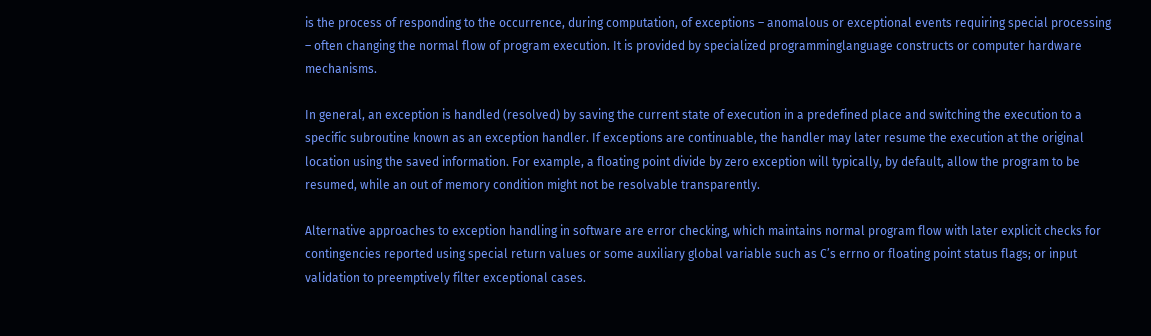is the process of responding to the occurrence, during computation, of exceptions – anomalous or exceptional events requiring special processing – often changing the normal flow of program execution. It is provided by specialized programminglanguage constructs or computer hardware mechanisms.

In general, an exception is handled (resolved) by saving the current state of execution in a predefined place and switching the execution to a specific subroutine known as an exception handler. If exceptions are continuable, the handler may later resume the execution at the original location using the saved information. For example, a floating point divide by zero exception will typically, by default, allow the program to be resumed, while an out of memory condition might not be resolvable transparently.

Alternative approaches to exception handling in software are error checking, which maintains normal program flow with later explicit checks for contingencies reported using special return values or some auxiliary global variable such as C’s errno or floating point status flags; or input validation to preemptively filter exceptional cases.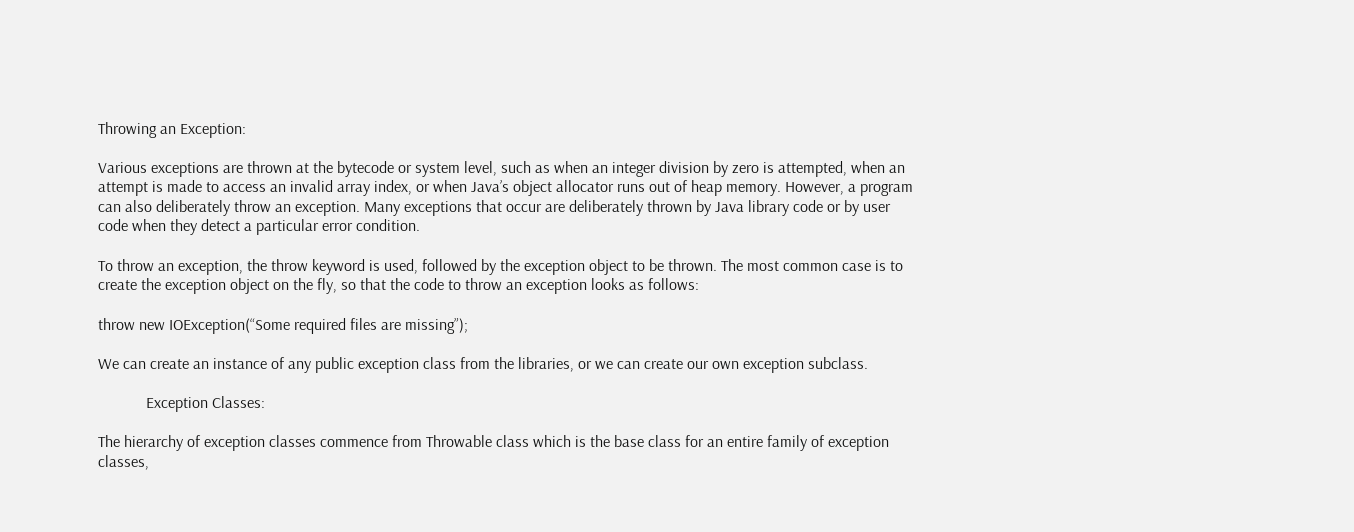Throwing an Exception:

Various exceptions are thrown at the bytecode or system level, such as when an integer division by zero is attempted, when an attempt is made to access an invalid array index, or when Java’s object allocator runs out of heap memory. However, a program can also deliberately throw an exception. Many exceptions that occur are deliberately thrown by Java library code or by user code when they detect a particular error condition.

To throw an exception, the throw keyword is used, followed by the exception object to be thrown. The most common case is to create the exception object on the fly, so that the code to throw an exception looks as follows:

throw new IOException(“Some required files are missing”);

We can create an instance of any public exception class from the libraries, or we can create our own exception subclass.

            Exception Classes:

The hierarchy of exception classes commence from Throwable class which is the base class for an entire family of exception classes,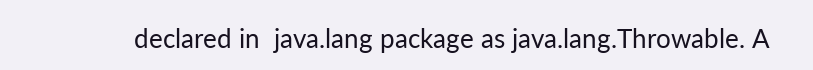declared in  java.lang package as java.lang.Throwable. A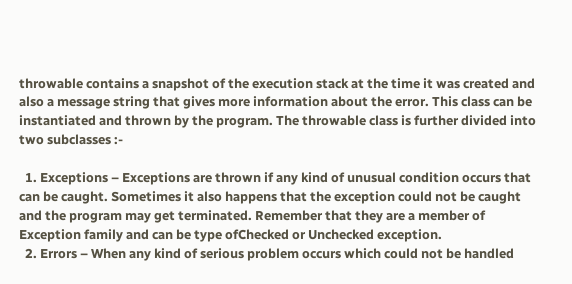throwable contains a snapshot of the execution stack at the time it was created and also a message string that gives more information about the error. This class can be instantiated and thrown by the program. The throwable class is further divided into two subclasses :-

  1. Exceptions – Exceptions are thrown if any kind of unusual condition occurs that can be caught. Sometimes it also happens that the exception could not be caught and the program may get terminated. Remember that they are a member of Exception family and can be type ofChecked or Unchecked exception.
  2. Errors – When any kind of serious problem occurs which could not be handled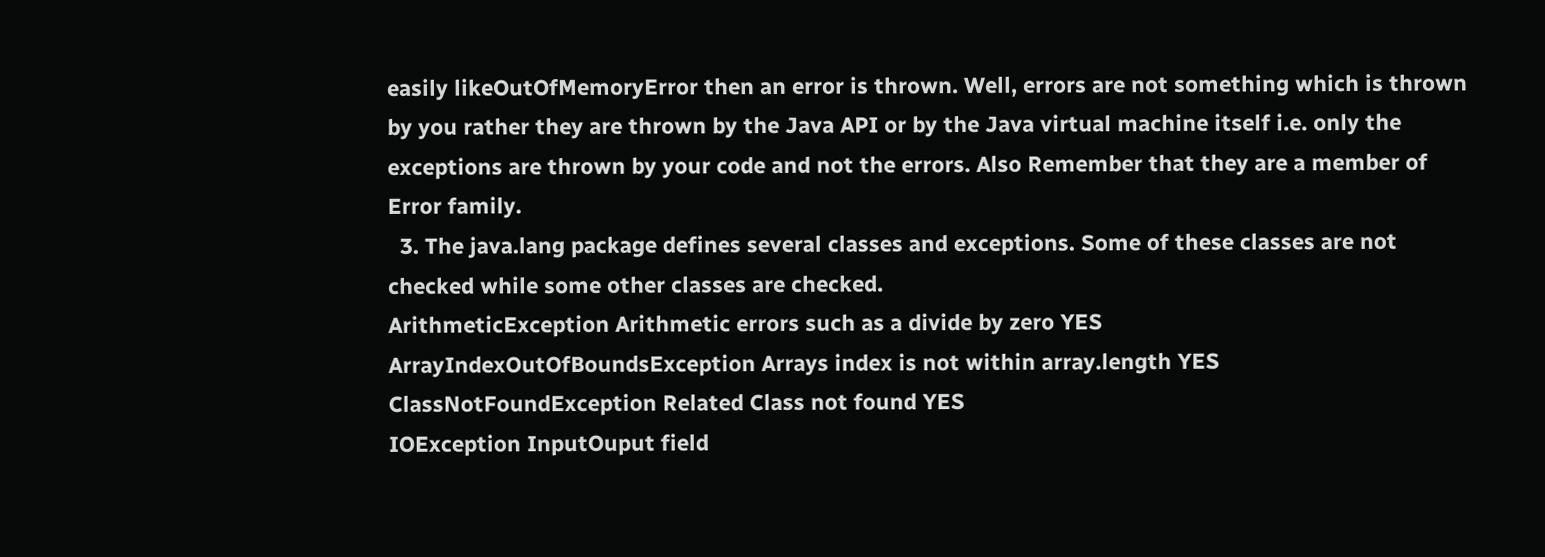easily likeOutOfMemoryError then an error is thrown. Well, errors are not something which is thrown by you rather they are thrown by the Java API or by the Java virtual machine itself i.e. only the exceptions are thrown by your code and not the errors. Also Remember that they are a member of Error family.
  3. The java.lang package defines several classes and exceptions. Some of these classes are not checked while some other classes are checked.
ArithmeticException Arithmetic errors such as a divide by zero YES
ArrayIndexOutOfBoundsException Arrays index is not within array.length YES
ClassNotFoundException Related Class not found YES
IOException InputOuput field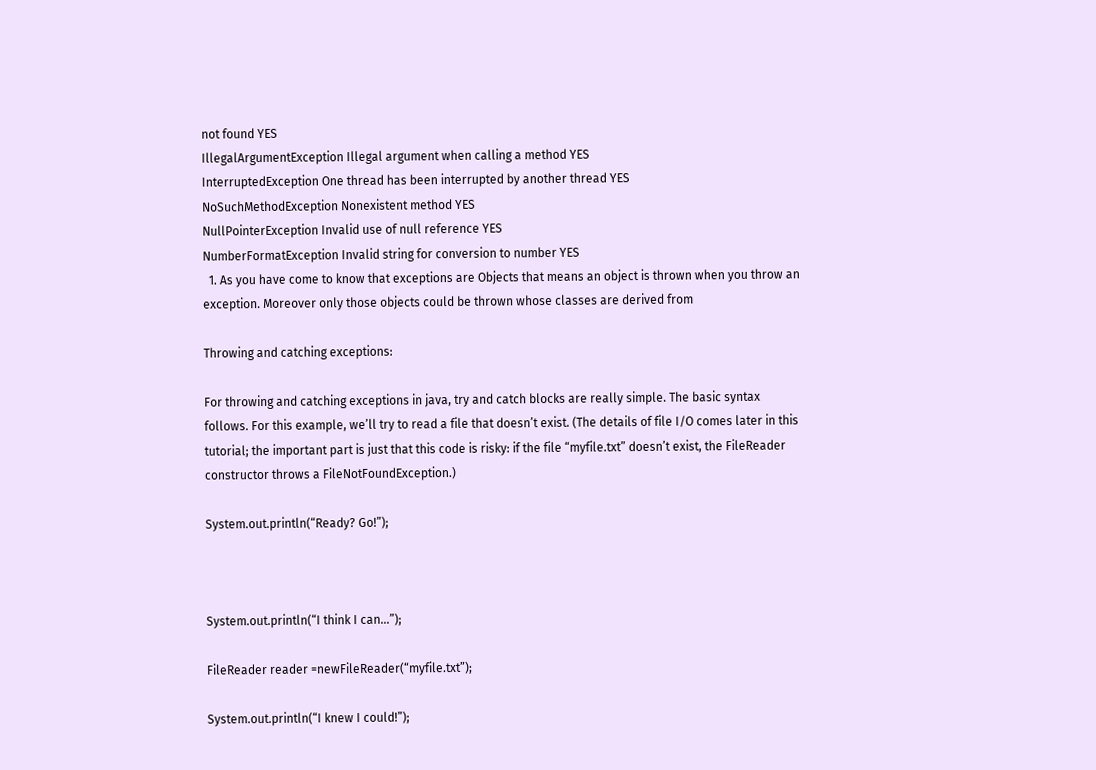not found YES
IllegalArgumentException Illegal argument when calling a method YES
InterruptedException One thread has been interrupted by another thread YES
NoSuchMethodException Nonexistent method YES
NullPointerException Invalid use of null reference YES
NumberFormatException Invalid string for conversion to number YES
  1. As you have come to know that exceptions are Objects that means an object is thrown when you throw an exception. Moreover only those objects could be thrown whose classes are derived from

Throwing and catching exceptions:

For throwing and catching exceptions in java, try and catch blocks are really simple. The basic syntax follows. For this example, we’ll try to read a file that doesn’t exist. (The details of file I/O comes later in this tutorial; the important part is just that this code is risky: if the file “myfile.txt” doesn’t exist, the FileReader constructor throws a FileNotFoundException.)

System.out.println(“Ready? Go!”);



System.out.println(“I think I can…”);

FileReader reader =newFileReader(“myfile.txt”);

System.out.println(“I knew I could!”);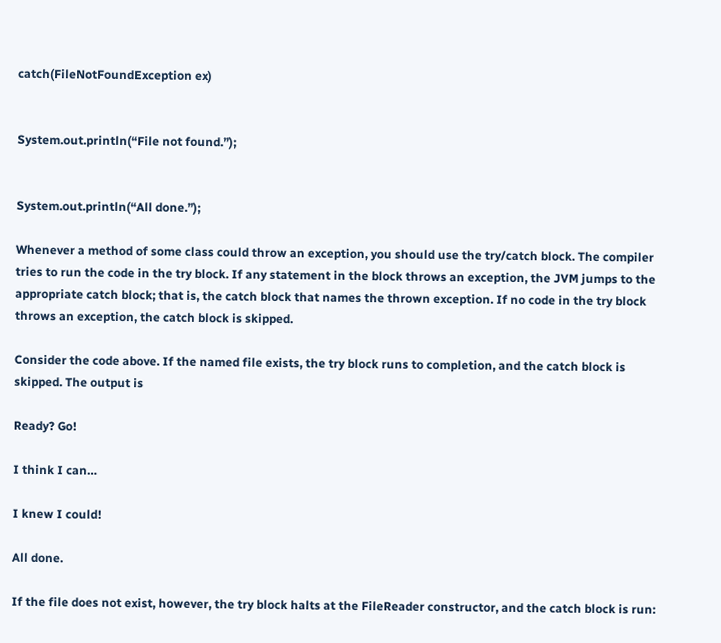catch(FileNotFoundException ex)


System.out.println(“File not found.”);


System.out.println(“All done.”);

Whenever a method of some class could throw an exception, you should use the try/catch block. The compiler tries to run the code in the try block. If any statement in the block throws an exception, the JVM jumps to the appropriate catch block; that is, the catch block that names the thrown exception. If no code in the try block throws an exception, the catch block is skipped.

Consider the code above. If the named file exists, the try block runs to completion, and the catch block is skipped. The output is

Ready? Go!

I think I can…

I knew I could!

All done.

If the file does not exist, however, the try block halts at the FileReader constructor, and the catch block is run: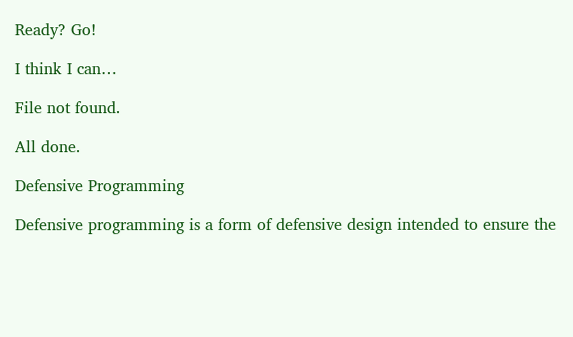Ready? Go!

I think I can…

File not found.

All done.

Defensive Programming

Defensive programming is a form of defensive design intended to ensure the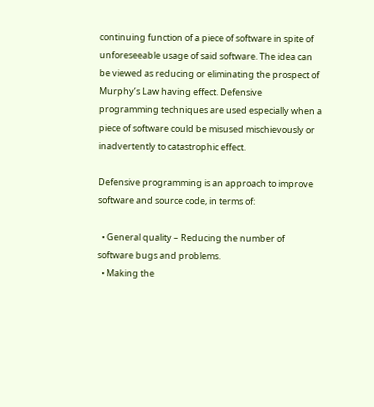continuing function of a piece of software in spite of unforeseeable usage of said software. The idea can be viewed as reducing or eliminating the prospect of Murphy’s Law having effect. Defensive programming techniques are used especially when a piece of software could be misused mischievously or inadvertently to catastrophic effect.

Defensive programming is an approach to improve software and source code, in terms of:

  • General quality – Reducing the number of software bugs and problems.
  • Making the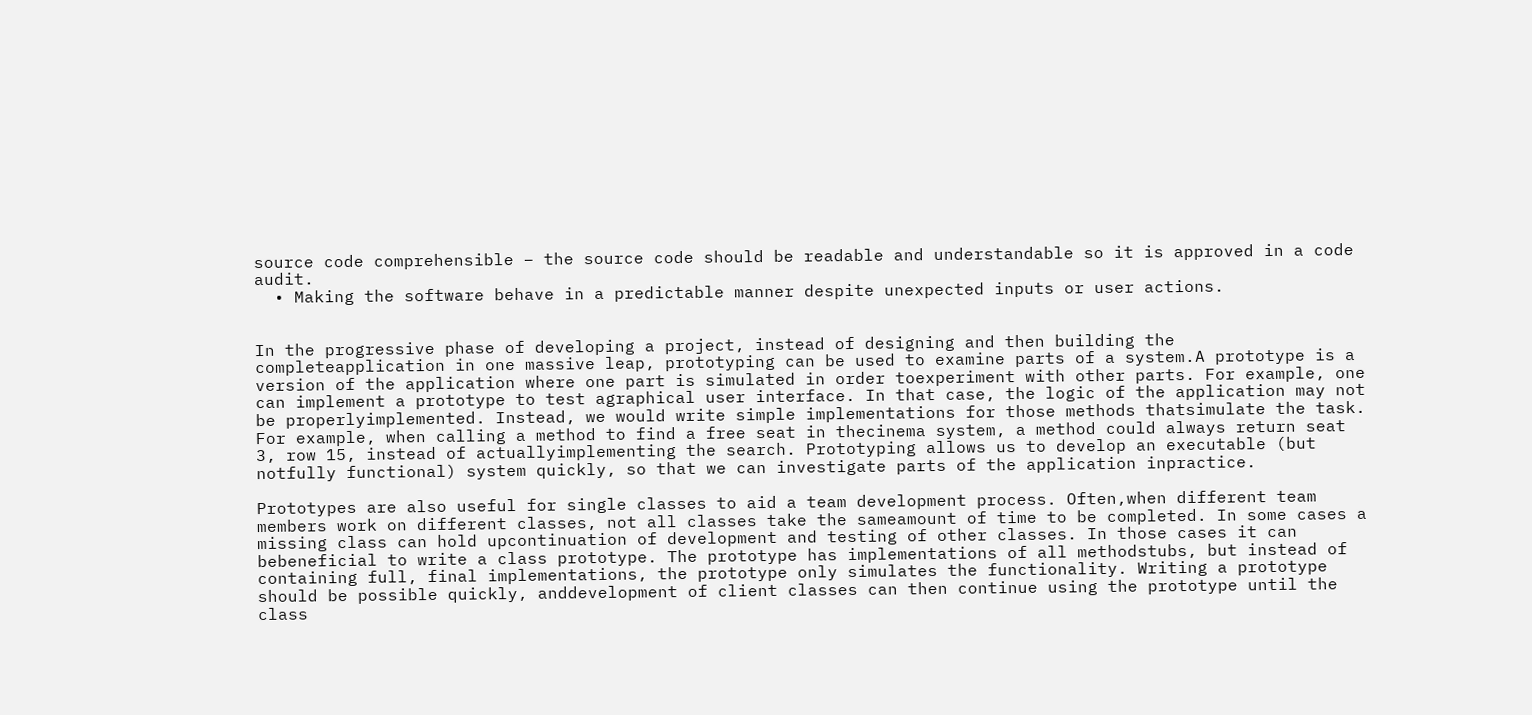source code comprehensible – the source code should be readable and understandable so it is approved in a code audit.
  • Making the software behave in a predictable manner despite unexpected inputs or user actions.


In the progressive phase of developing a project, instead of designing and then building the completeapplication in one massive leap, prototyping can be used to examine parts of a system.A prototype is a version of the application where one part is simulated in order toexperiment with other parts. For example, one can implement a prototype to test agraphical user interface. In that case, the logic of the application may not be properlyimplemented. Instead, we would write simple implementations for those methods thatsimulate the task. For example, when calling a method to find a free seat in thecinema system, a method could always return seat 3, row 15, instead of actuallyimplementing the search. Prototyping allows us to develop an executable (but notfully functional) system quickly, so that we can investigate parts of the application inpractice.

Prototypes are also useful for single classes to aid a team development process. Often,when different team members work on different classes, not all classes take the sameamount of time to be completed. In some cases a missing class can hold upcontinuation of development and testing of other classes. In those cases it can bebeneficial to write a class prototype. The prototype has implementations of all methodstubs, but instead of containing full, final implementations, the prototype only simulates the functionality. Writing a prototype should be possible quickly, anddevelopment of client classes can then continue using the prototype until the class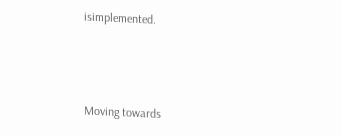isimplemented.



Moving towards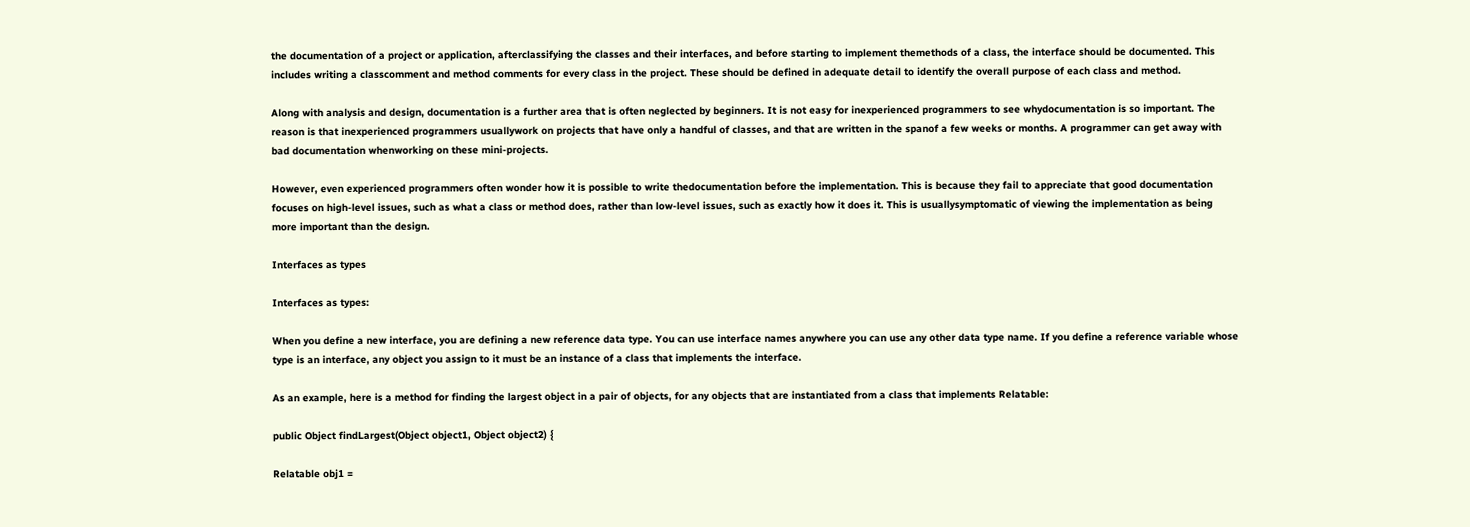the documentation of a project or application, afterclassifying the classes and their interfaces, and before starting to implement themethods of a class, the interface should be documented. This includes writing a classcomment and method comments for every class in the project. These should be defined in adequate detail to identify the overall purpose of each class and method.

Along with analysis and design, documentation is a further area that is often neglected by beginners. It is not easy for inexperienced programmers to see whydocumentation is so important. The reason is that inexperienced programmers usuallywork on projects that have only a handful of classes, and that are written in the spanof a few weeks or months. A programmer can get away with bad documentation whenworking on these mini-projects.

However, even experienced programmers often wonder how it is possible to write thedocumentation before the implementation. This is because they fail to appreciate that good documentation focuses on high-level issues, such as what a class or method does, rather than low-level issues, such as exactly how it does it. This is usuallysymptomatic of viewing the implementation as being more important than the design.

Interfaces as types

Interfaces as types:

When you define a new interface, you are defining a new reference data type. You can use interface names anywhere you can use any other data type name. If you define a reference variable whose type is an interface, any object you assign to it must be an instance of a class that implements the interface.

As an example, here is a method for finding the largest object in a pair of objects, for any objects that are instantiated from a class that implements Relatable:

public Object findLargest(Object object1, Object object2) {

Relatable obj1 =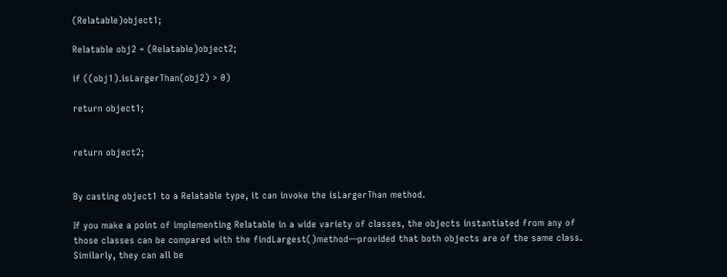(Relatable)object1;

Relatable obj2 = (Relatable)object2;

if ((obj1).isLargerThan(obj2) > 0)

return object1;


return object2;


By casting object1 to a Relatable type, it can invoke the isLargerThan method.

If you make a point of implementing Relatable in a wide variety of classes, the objects instantiated from any of those classes can be compared with the findLargest()method—provided that both objects are of the same class. Similarly, they can all be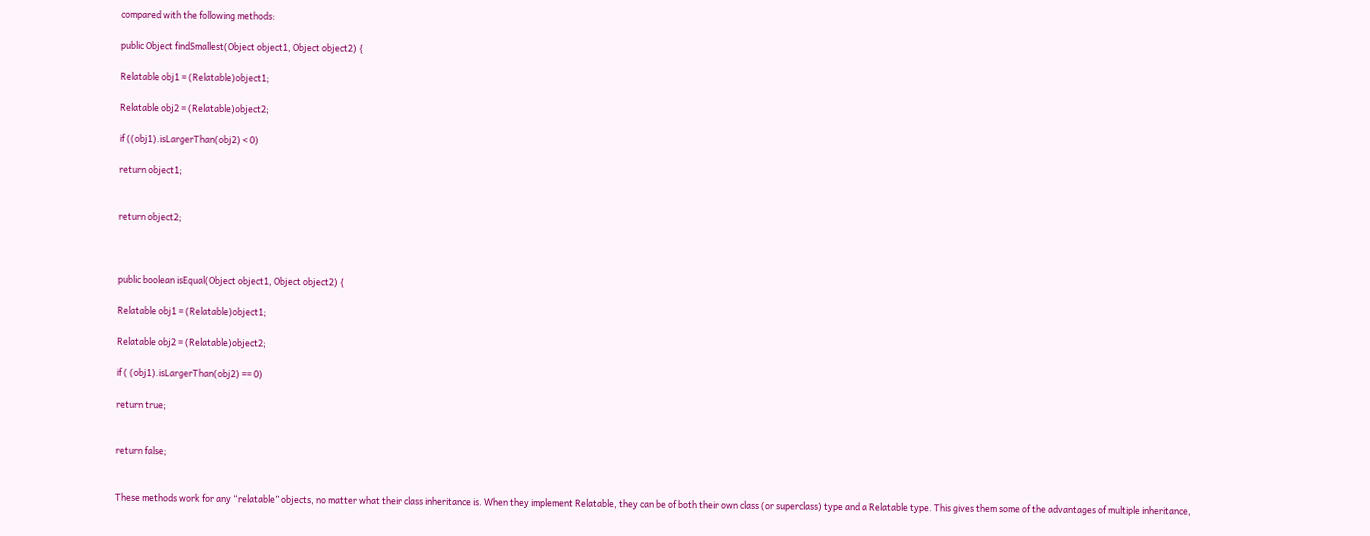compared with the following methods:

public Object findSmallest(Object object1, Object object2) {

Relatable obj1 = (Relatable)object1;

Relatable obj2 = (Relatable)object2;

if ((obj1).isLargerThan(obj2) < 0)

return object1;


return object2;



public boolean isEqual(Object object1, Object object2) {

Relatable obj1 = (Relatable)object1;

Relatable obj2 = (Relatable)object2;

if ( (obj1).isLargerThan(obj2) == 0)

return true;


return false;


These methods work for any “relatable” objects, no matter what their class inheritance is. When they implement Relatable, they can be of both their own class (or superclass) type and a Relatable type. This gives them some of the advantages of multiple inheritance,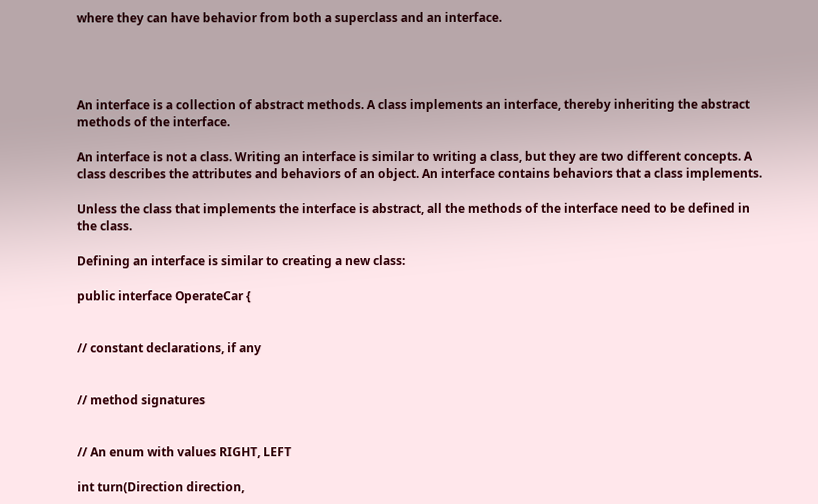where they can have behavior from both a superclass and an interface.




An interface is a collection of abstract methods. A class implements an interface, thereby inheriting the abstract methods of the interface.

An interface is not a class. Writing an interface is similar to writing a class, but they are two different concepts. A class describes the attributes and behaviors of an object. An interface contains behaviors that a class implements.

Unless the class that implements the interface is abstract, all the methods of the interface need to be defined in the class.

Defining an interface is similar to creating a new class:

public interface OperateCar {


// constant declarations, if any


// method signatures


// An enum with values RIGHT, LEFT

int turn(Direction direction,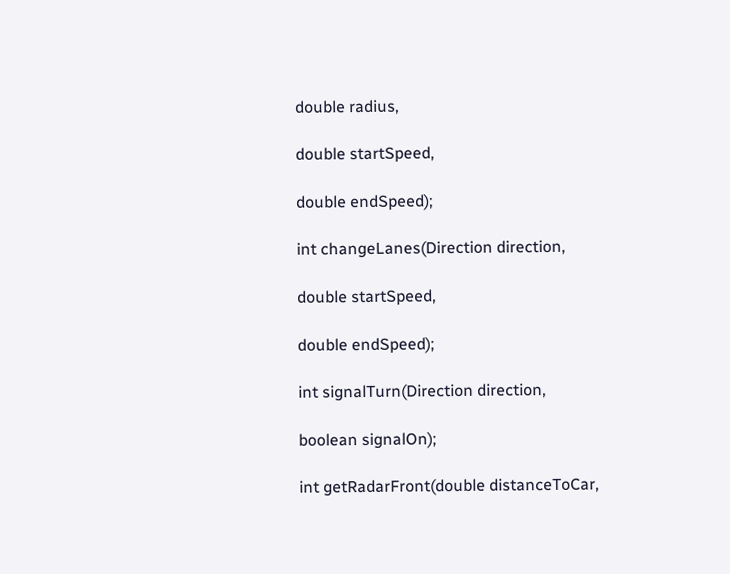double radius,

double startSpeed,

double endSpeed);

int changeLanes(Direction direction,

double startSpeed,

double endSpeed);

int signalTurn(Direction direction,

boolean signalOn);

int getRadarFront(double distanceToCar,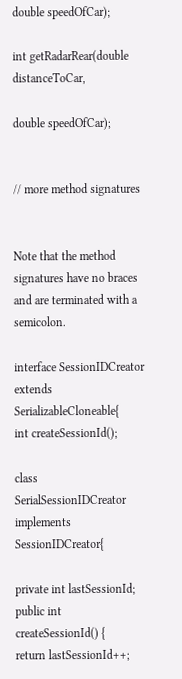double speedOfCar);

int getRadarRear(double distanceToCar,

double speedOfCar);


// more method signatures


Note that the method signatures have no braces and are terminated with a semicolon.

interface SessionIDCreator extends SerializableCloneable{
int createSessionId();

class SerialSessionIDCreator implements SessionIDCreator{

private int lastSessionId;
public int createSessionId() {
return lastSessionId++;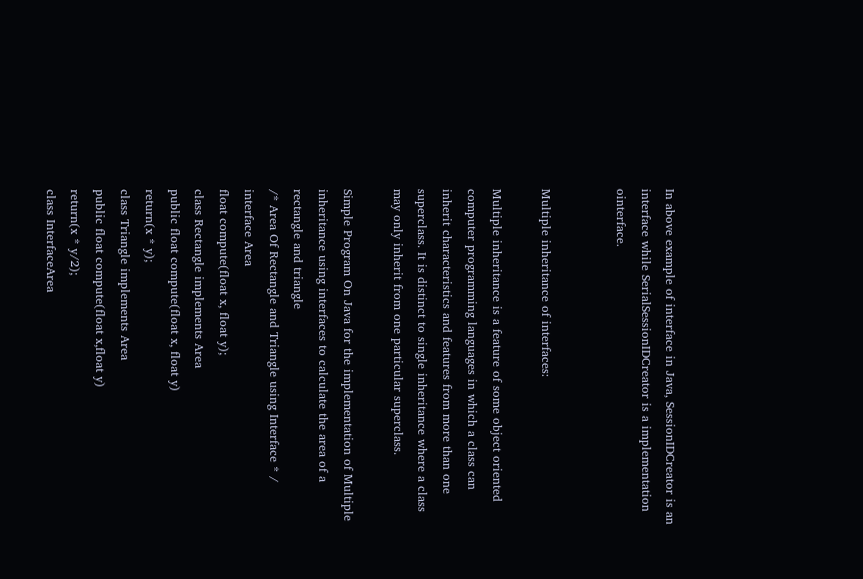In above example of interface in Java, SessionIDCreator is an interface while SerialSessionIDCreator is a implementation ointerface.


Multiple inheritance of interfaces:

Multiple inheritance is a feature of some object oriented computer programming languages in which a class can inherit characteristics and features from more than one superclass. It is distinct to single inheritance where a class may only inherit from one particular superclass.

Simple Program On Java for the implementation of Multiple inheritance using interfaces to calculate the area of a rectangle and triangle
/* Area Of Rectangle and Triangle using Interface * /
interface Area
float compute(float x, float y);
class Rectangle implements Area
public float compute(float x, float y)
return(x * y);
class Triangle implements Area
public float compute(float x,float y)
return(x * y/2);
class InterfaceArea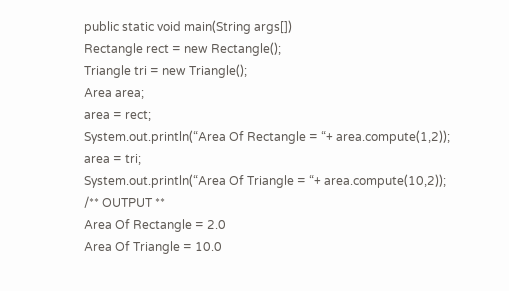public static void main(String args[])
Rectangle rect = new Rectangle();
Triangle tri = new Triangle();
Area area;
area = rect;
System.out.println(“Area Of Rectangle = “+ area.compute(1,2));
area = tri;
System.out.println(“Area Of Triangle = “+ area.compute(10,2));
/** OUTPUT **
Area Of Rectangle = 2.0
Area Of Triangle = 10.0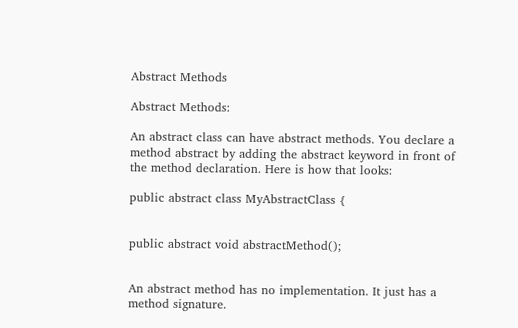Abstract Methods

Abstract Methods:

An abstract class can have abstract methods. You declare a method abstract by adding the abstract keyword in front of the method declaration. Here is how that looks:

public abstract class MyAbstractClass {


public abstract void abstractMethod();


An abstract method has no implementation. It just has a method signature.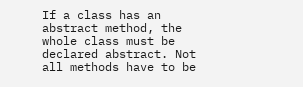If a class has an abstract method, the whole class must be declared abstract. Not all methods have to be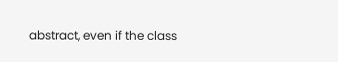abstract, even if the class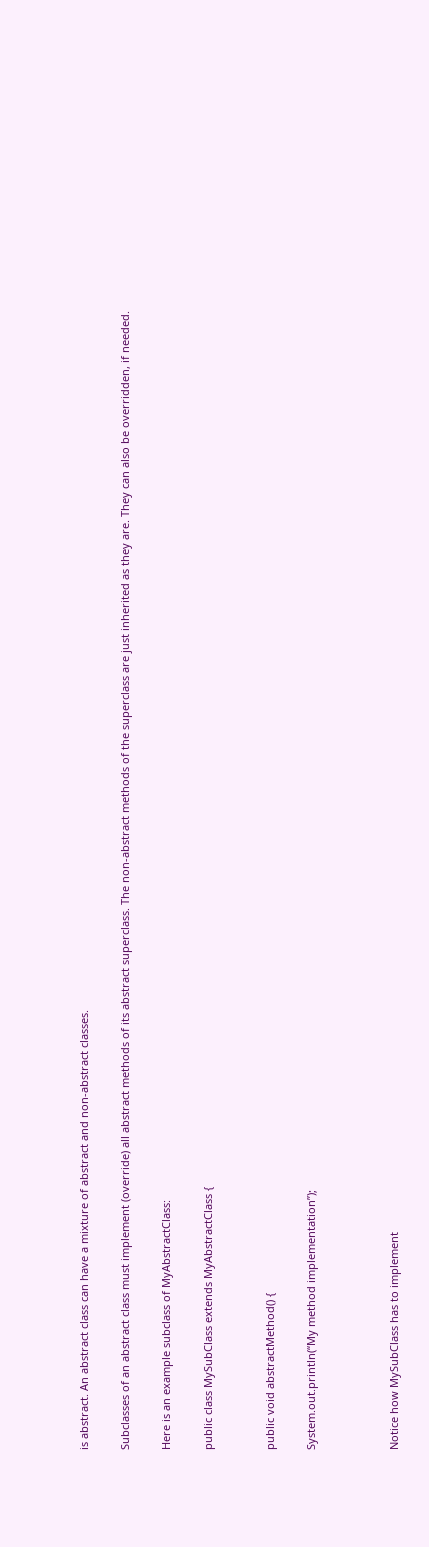is abstract. An abstract class can have a mixture of abstract and non-abstract classes.

Subclasses of an abstract class must implement (override) all abstract methods of its abstract superclass. The non-abstract methods of the superclass are just inherited as they are. They can also be overridden, if needed.

Here is an example subclass of MyAbstractClass:

public class MySubClass extends MyAbstractClass {


public void abstractMethod() {

System.out.println(“My method implementation”);



Notice how MySubClass has to implement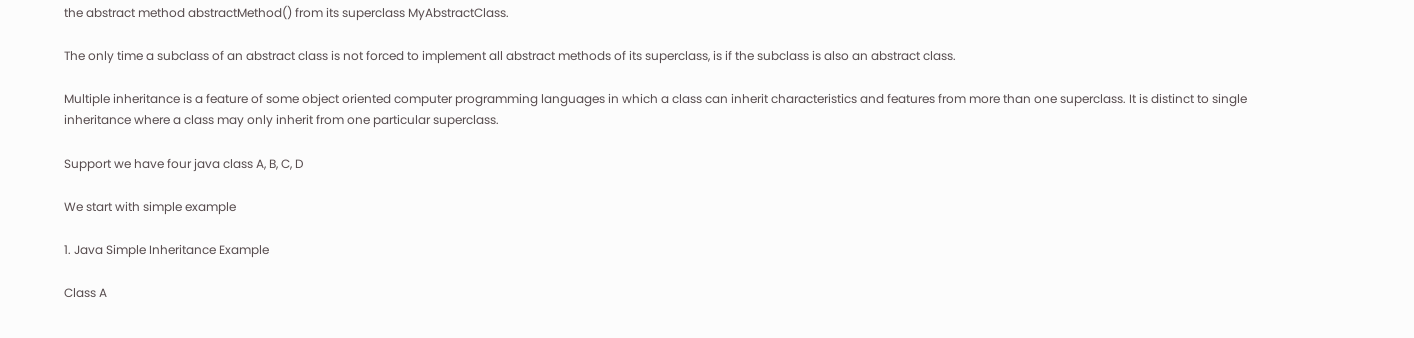the abstract method abstractMethod() from its superclass MyAbstractClass.

The only time a subclass of an abstract class is not forced to implement all abstract methods of its superclass, is if the subclass is also an abstract class.

Multiple inheritance is a feature of some object oriented computer programming languages in which a class can inherit characteristics and features from more than one superclass. It is distinct to single inheritance where a class may only inherit from one particular superclass.

Support we have four java class A, B, C, D

We start with simple example

1. Java Simple Inheritance Example

Class A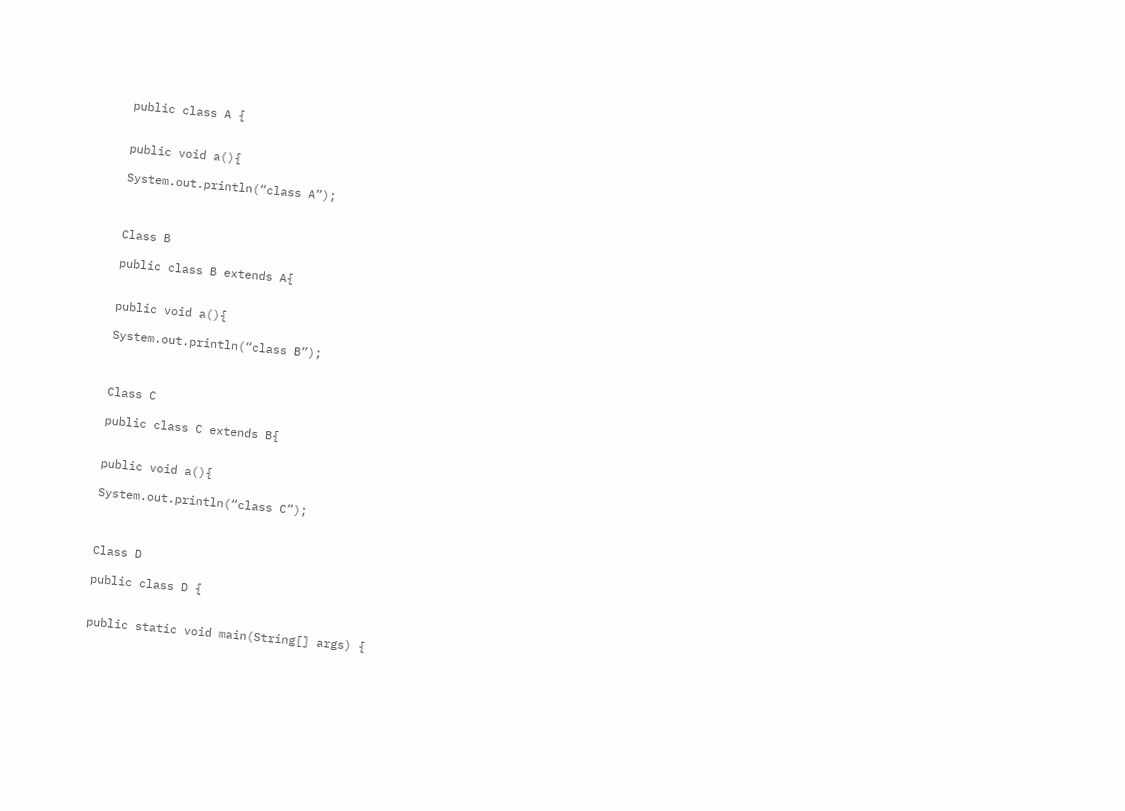public class A {


public void a(){

System.out.println(“class A”);



Class B

public class B extends A{


public void a(){

System.out.println(“class B”);



Class C

public class C extends B{


public void a(){

System.out.println(“class C”);



Class D

public class D {


public static void main(String[] args) {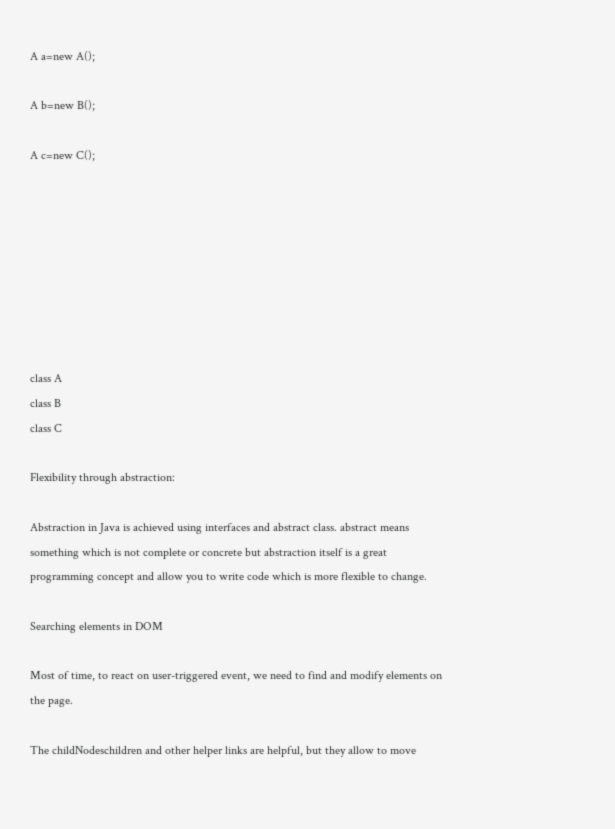A a=new A();

A b=new B();

A c=new C();








class A
class B
class C

Flexibility through abstraction:

Abstraction in Java is achieved using interfaces and abstract class. abstract means something which is not complete or concrete but abstraction itself is a great programming concept and allow you to write code which is more flexible to change.

Searching elements in DOM

Most of time, to react on user-triggered event, we need to find and modify elements on the page.

The childNodeschildren and other helper links are helpful, but they allow to move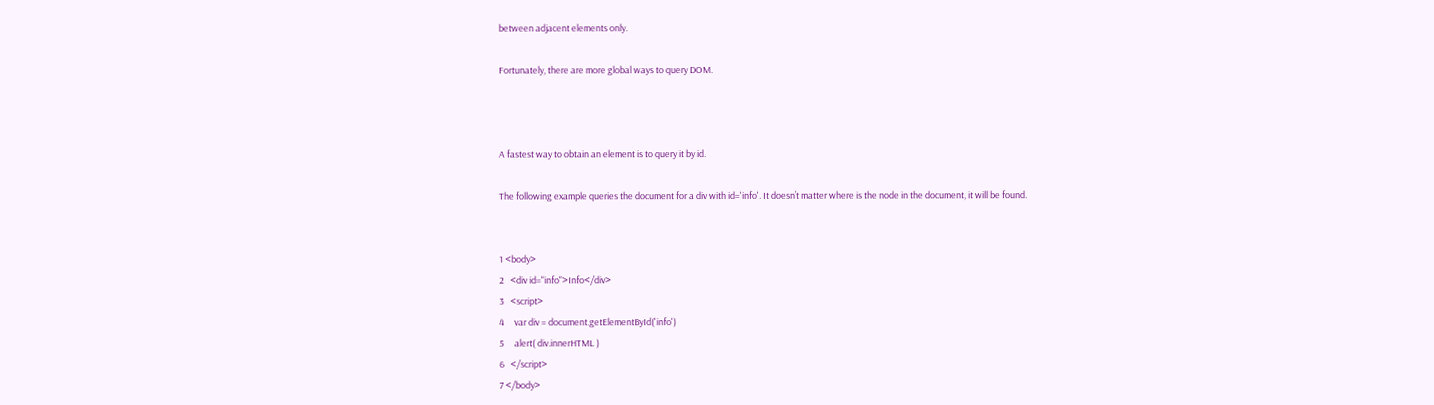between adjacent elements only.

Fortunately, there are more global ways to query DOM.



A fastest way to obtain an element is to query it by id.

The following example queries the document for a div with id='info'. It doesn’t matter where is the node in the document, it will be found.


1 <body>
2   <div id="info">Info</div>
3   <script>
4     var div = document.getElementById('info')
5     alert( div.innerHTML )
6   </script>
7 </body>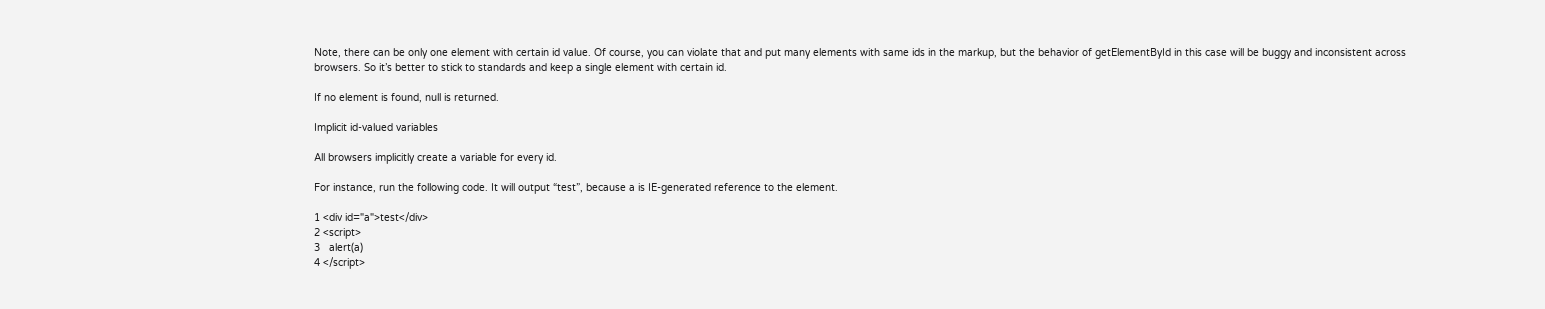Note, there can be only one element with certain id value. Of course, you can violate that and put many elements with same ids in the markup, but the behavior of getElementById in this case will be buggy and inconsistent across browsers. So it’s better to stick to standards and keep a single element with certain id.

If no element is found, null is returned.

Implicit id-valued variables

All browsers implicitly create a variable for every id.

For instance, run the following code. It will output “test”, because a is IE-generated reference to the element.

1 <div id="a">test</div>
2 <script>
3   alert(a)
4 </script>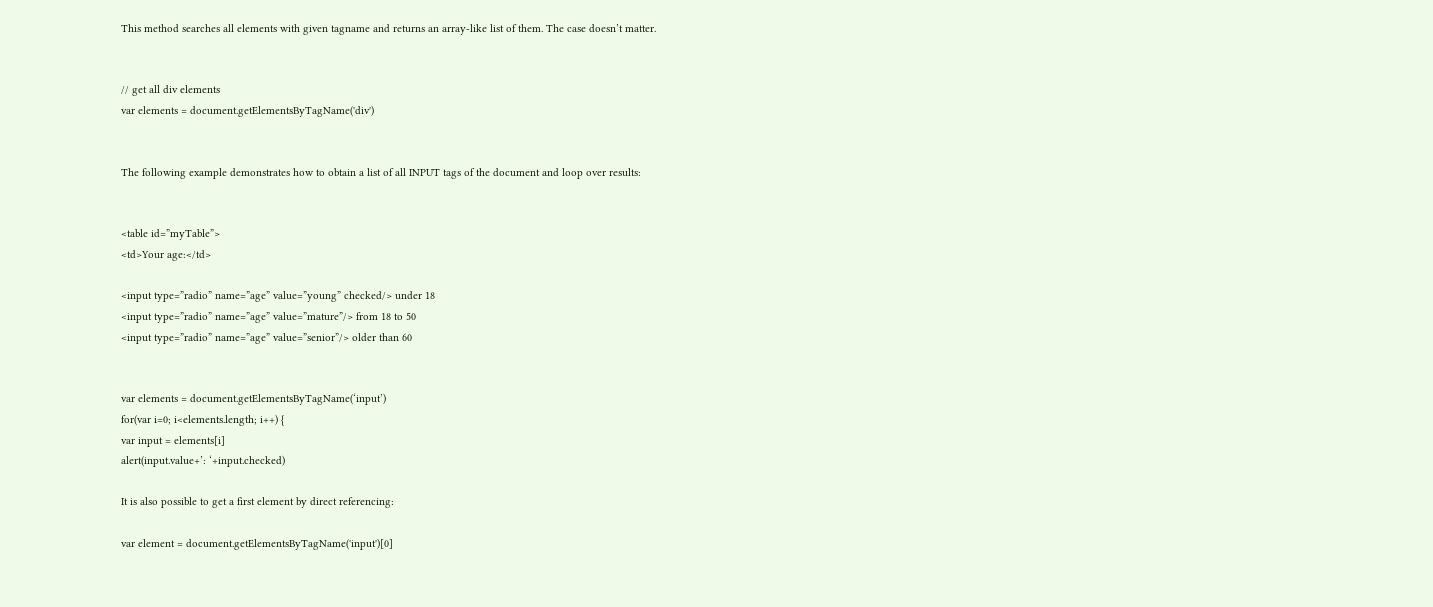This method searches all elements with given tagname and returns an array-like list of them. The case doesn’t matter.


// get all div elements
var elements = document.getElementsByTagName('div')


The following example demonstrates how to obtain a list of all INPUT tags of the document and loop over results:


<table id=”myTable”>
<td>Your age:</td>

<input type=”radio” name=”age” value=”young” checked/> under 18
<input type=”radio” name=”age” value=”mature”/> from 18 to 50
<input type=”radio” name=”age” value=”senior”/> older than 60


var elements = document.getElementsByTagName(‘input’)
for(var i=0; i<elements.length; i++) {
var input = elements[i]
alert(input.value+’: ‘+input.checked)

It is also possible to get a first element by direct referencing:

var element = document.getElementsByTagName('input')[0]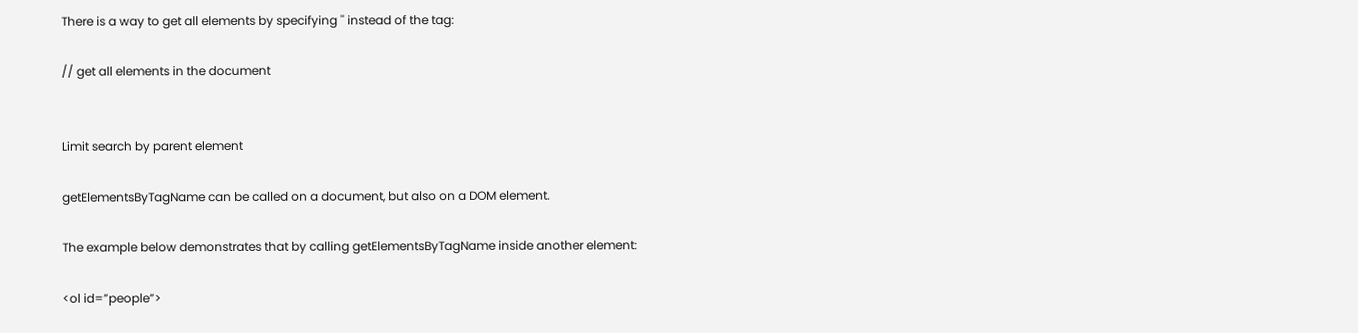There is a way to get all elements by specifying '' instead of the tag:

// get all elements in the document


Limit search by parent element

getElementsByTagName can be called on a document, but also on a DOM element.

The example below demonstrates that by calling getElementsByTagName inside another element:

<ol id=”people”>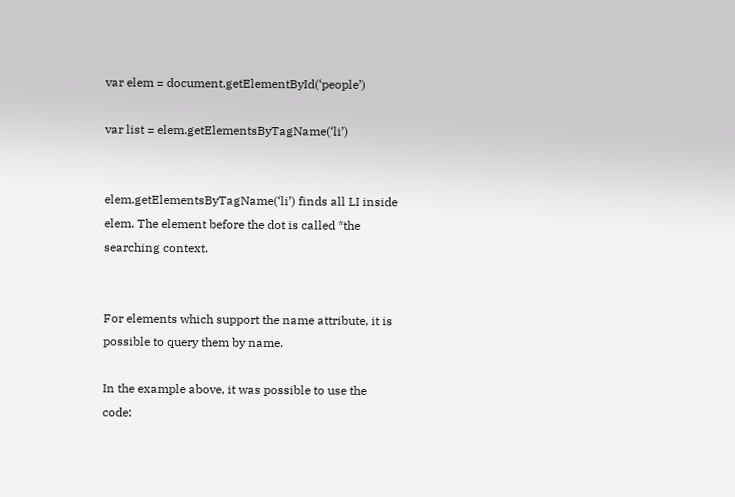var elem = document.getElementById(‘people’)

var list = elem.getElementsByTagName(‘li’)


elem.getElementsByTagName(‘li’) finds all LI inside elem. The element before the dot is called *the searching context.


For elements which support the name attribute, it is possible to query them by name.

In the example above, it was possible to use the code: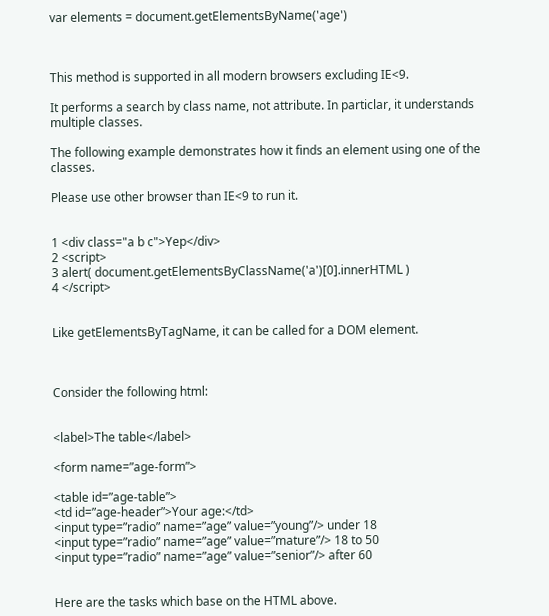var elements = document.getElementsByName('age')



This method is supported in all modern browsers excluding IE<9.

It performs a search by class name, not attribute. In particlar, it understands multiple classes.

The following example demonstrates how it finds an element using one of the classes.

Please use other browser than IE<9 to run it.


1 <div class="a b c">Yep</div>
2 <script>
3 alert( document.getElementsByClassName('a')[0].innerHTML )
4 </script>


Like getElementsByTagName, it can be called for a DOM element.



Consider the following html:


<label>The table</label>

<form name=”age-form”>

<table id=”age-table”>
<td id=”age-header”>Your age:</td>
<input type=”radio” name=”age” value=”young”/> under 18
<input type=”radio” name=”age” value=”mature”/> 18 to 50
<input type=”radio” name=”age” value=”senior”/> after 60


Here are the tasks which base on the HTML above.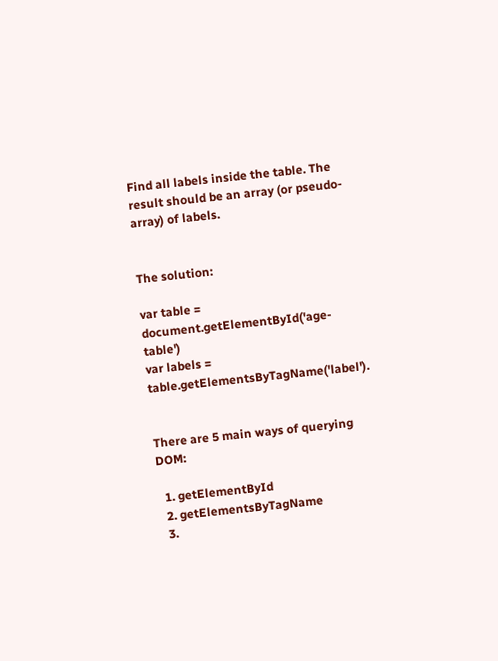Find all labels inside the table. The result should be an array (or pseudo-array) of labels.


The solution:

var table = document.getElementById('age-table')
var labels = table.getElementsByTagName('label').


There are 5 main ways of querying DOM:

  1. getElementById
  2. getElementsByTagName
  3.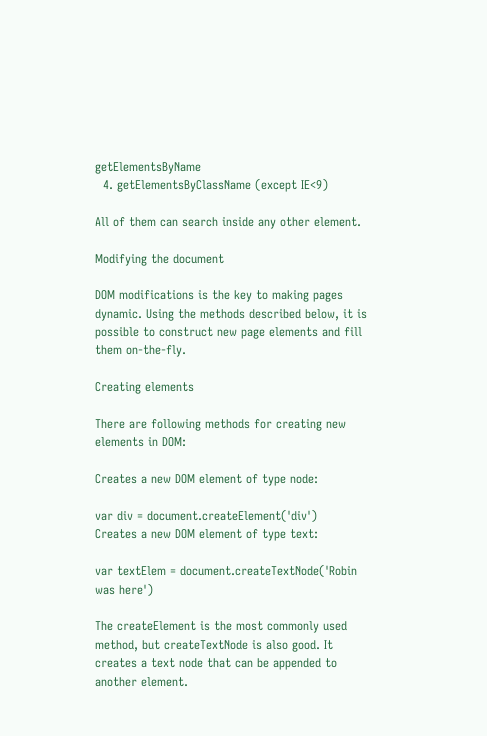getElementsByName
  4. getElementsByClassName (except IE<9)

All of them can search inside any other element.

Modifying the document

DOM modifications is the key to making pages dynamic. Using the methods described below, it is possible to construct new page elements and fill them on-the-fly.

Creating elements

There are following methods for creating new elements in DOM:

Creates a new DOM element of type node:

var div = document.createElement('div')
Creates a new DOM element of type text:

var textElem = document.createTextNode('Robin was here')

The createElement is the most commonly used method, but createTextNode is also good. It creates a text node that can be appended to another element.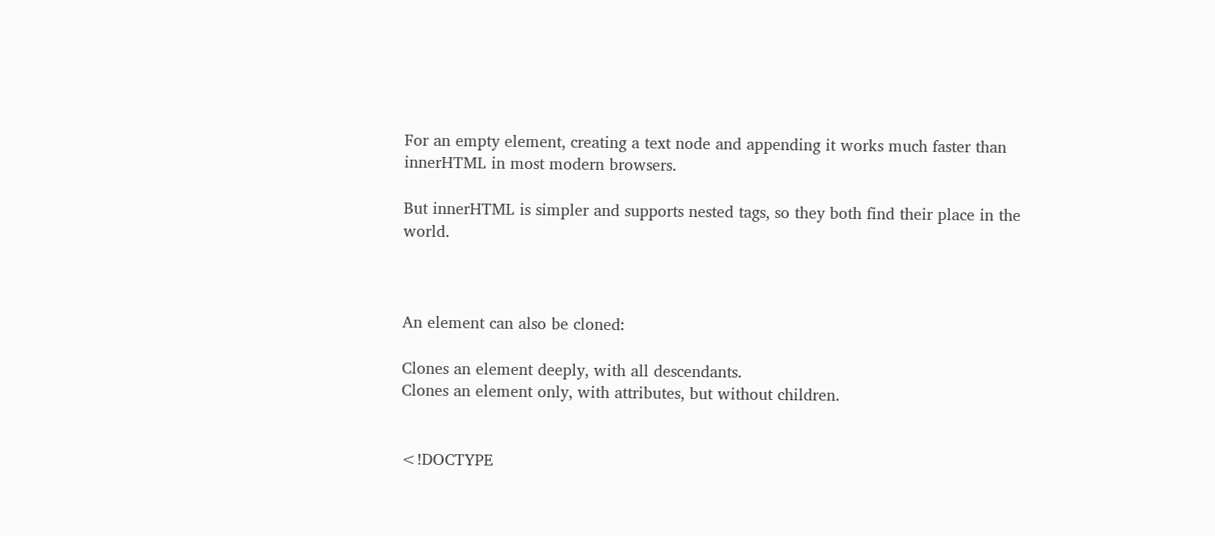For an empty element, creating a text node and appending it works much faster than innerHTML in most modern browsers.

But innerHTML is simpler and supports nested tags, so they both find their place in the world.



An element can also be cloned:

Clones an element deeply, with all descendants.
Clones an element only, with attributes, but without children.


<!DOCTYPE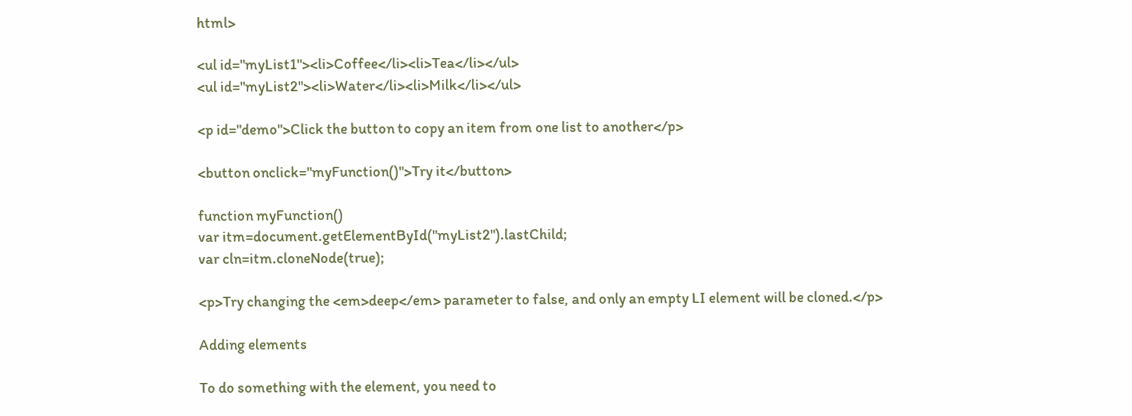html>

<ul id="myList1"><li>Coffee</li><li>Tea</li></ul>
<ul id="myList2"><li>Water</li><li>Milk</li></ul>

<p id="demo">Click the button to copy an item from one list to another</p>

<button onclick="myFunction()">Try it</button>

function myFunction()
var itm=document.getElementById("myList2").lastChild;
var cln=itm.cloneNode(true);

<p>Try changing the <em>deep</em> parameter to false, and only an empty LI element will be cloned.</p>

Adding elements

To do something with the element, you need to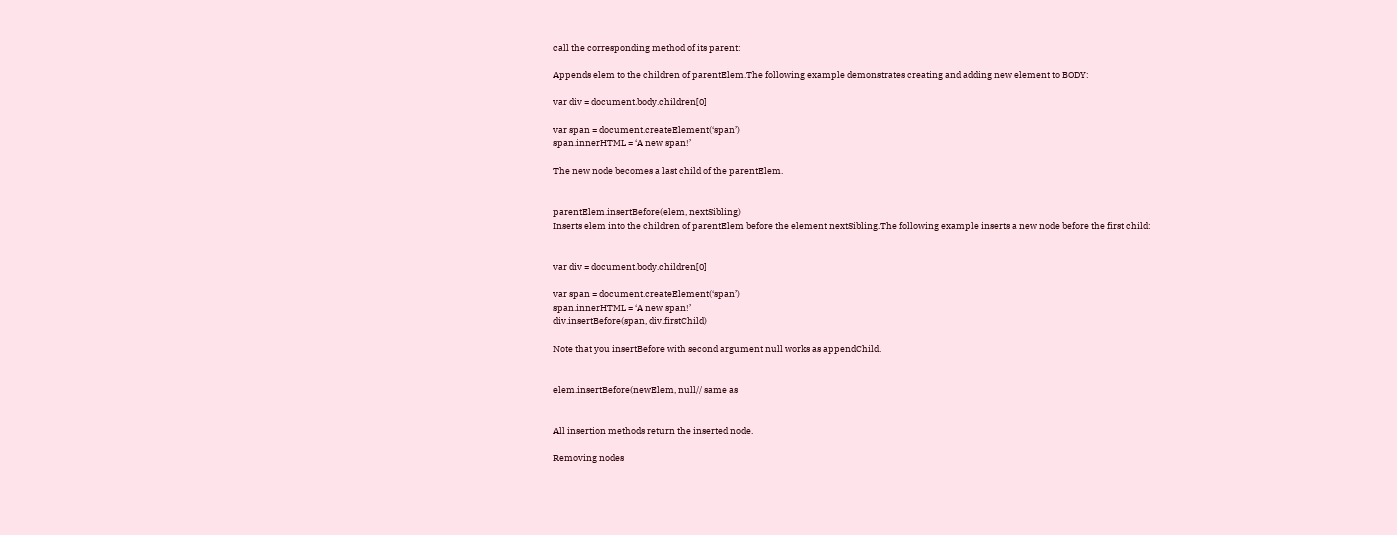call the corresponding method of its parent:

Appends elem to the children of parentElem.The following example demonstrates creating and adding new element to BODY:

var div = document.body.children[0]

var span = document.createElement(‘span’)
span.innerHTML = ‘A new span!’

The new node becomes a last child of the parentElem.


parentElem.insertBefore(elem, nextSibling)
Inserts elem into the children of parentElem before the element nextSibling.The following example inserts a new node before the first child:


var div = document.body.children[0]

var span = document.createElement(‘span’)
span.innerHTML = ‘A new span!’
div.insertBefore(span, div.firstChild)

Note that you insertBefore with second argument null works as appendChild.


elem.insertBefore(newElem, null// same as


All insertion methods return the inserted node.

Removing nodes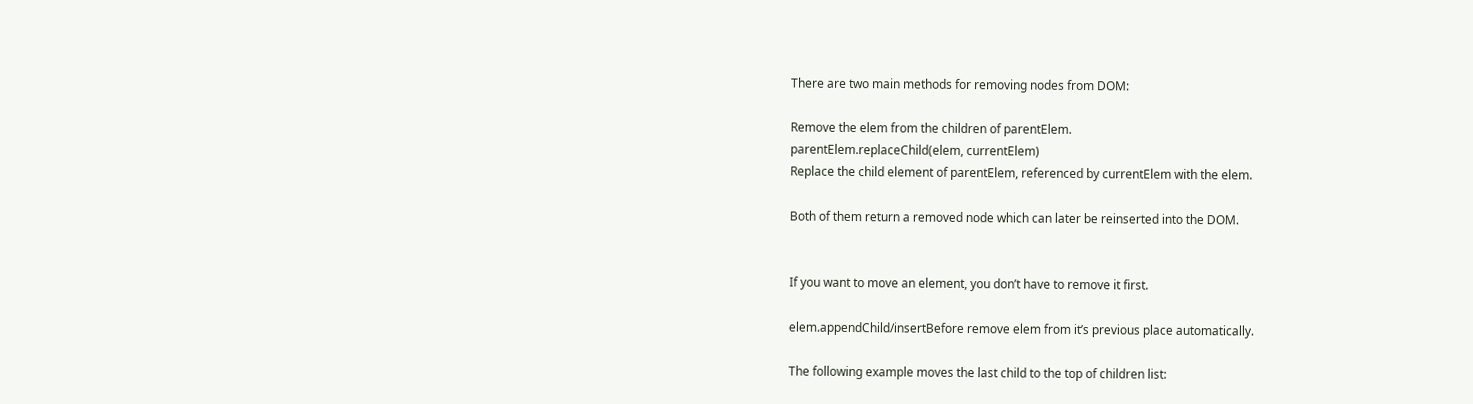There are two main methods for removing nodes from DOM:

Remove the elem from the children of parentElem.
parentElem.replaceChild(elem, currentElem)
Replace the child element of parentElem, referenced by currentElem with the elem.

Both of them return a removed node which can later be reinserted into the DOM.


If you want to move an element, you don’t have to remove it first.

elem.appendChild/insertBefore remove elem from it’s previous place automatically.

The following example moves the last child to the top of children list: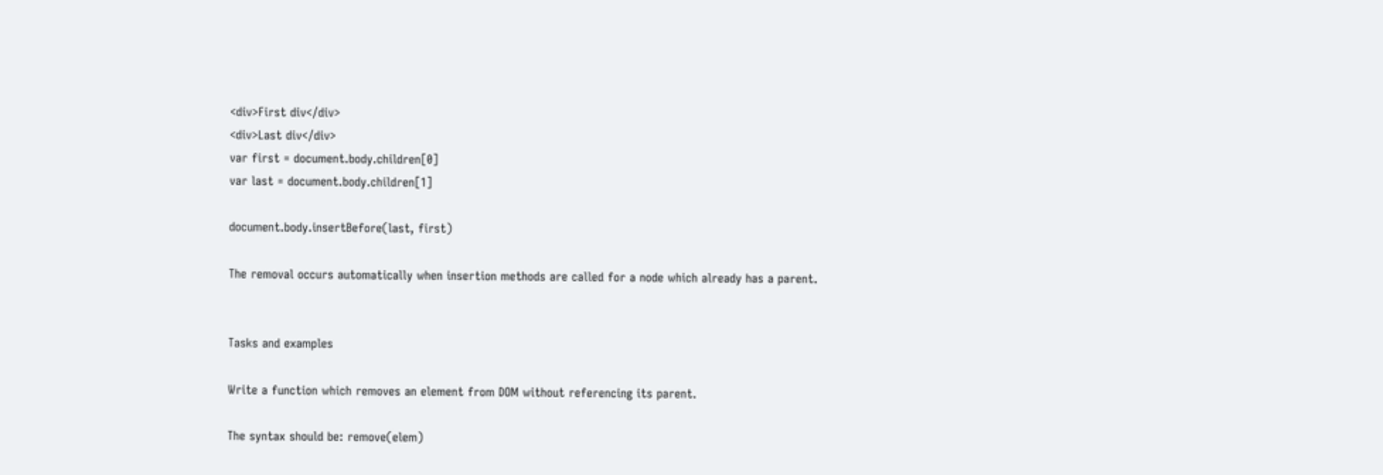<div>First div</div>
<div>Last div</div>
var first = document.body.children[0]
var last = document.body.children[1]

document.body.insertBefore(last, first)

The removal occurs automatically when insertion methods are called for a node which already has a parent.


Tasks and examples

Write a function which removes an element from DOM without referencing its parent.

The syntax should be: remove(elem)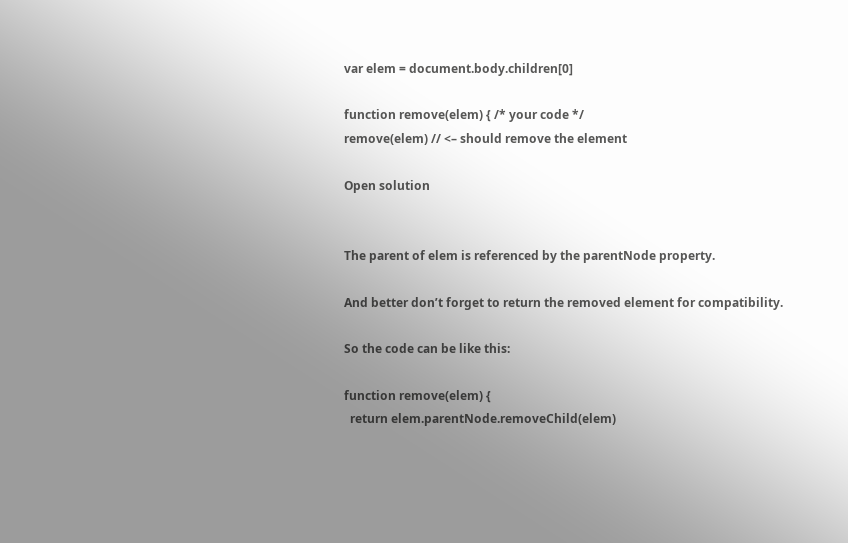var elem = document.body.children[0]

function remove(elem) { /* your code */
remove(elem) // <– should remove the element

Open solution


The parent of elem is referenced by the parentNode property.

And better don’t forget to return the removed element for compatibility.

So the code can be like this:

function remove(elem) {
  return elem.parentNode.removeChild(elem)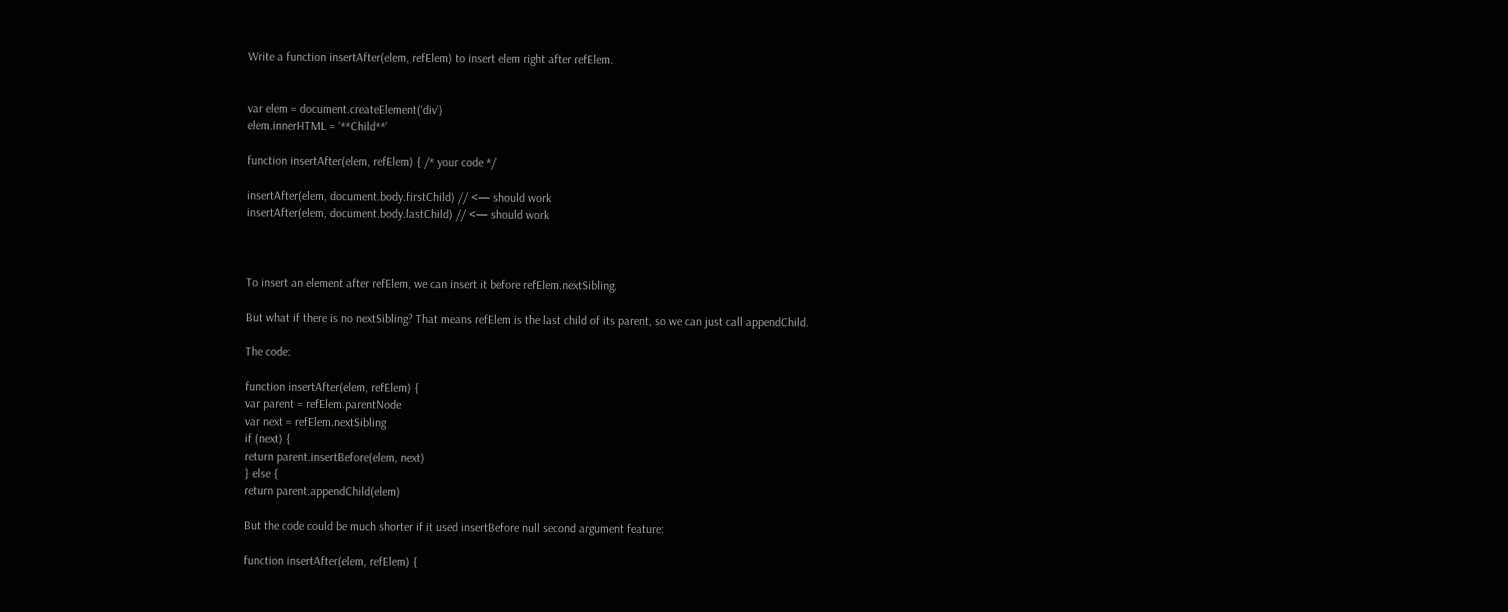Write a function insertAfter(elem, refElem) to insert elem right after refElem.


var elem = document.createElement(‘div’)
elem.innerHTML = ‘**Child**’

function insertAfter(elem, refElem) { /* your code */

insertAfter(elem, document.body.firstChild) // <— should work
insertAfter(elem, document.body.lastChild) // <— should work



To insert an element after refElem, we can insert it before refElem.nextSibling.

But what if there is no nextSibling? That means refElem is the last child of its parent, so we can just call appendChild.

The code:

function insertAfter(elem, refElem) {
var parent = refElem.parentNode
var next = refElem.nextSibling
if (next) {
return parent.insertBefore(elem, next)
} else {
return parent.appendChild(elem)

But the code could be much shorter if it used insertBefore null second argument feature:

function insertAfter(elem, refElem) {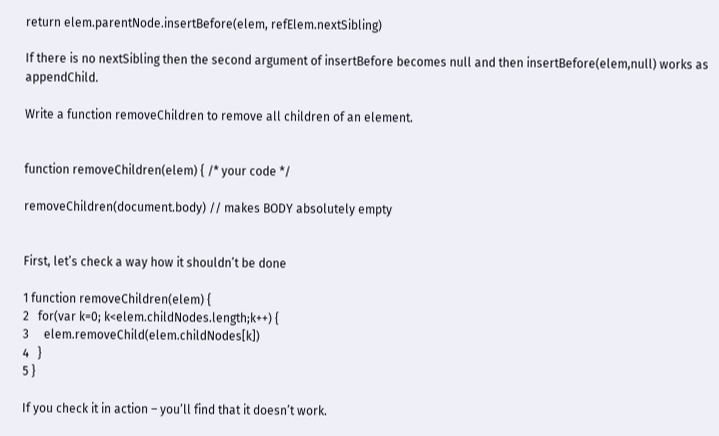return elem.parentNode.insertBefore(elem, refElem.nextSibling)

If there is no nextSibling then the second argument of insertBefore becomes null and then insertBefore(elem,null) works as appendChild.

Write a function removeChildren to remove all children of an element.


function removeChildren(elem) { /* your code */

removeChildren(document.body) // makes BODY absolutely empty


First, let’s check a way how it shouldn’t be done

1 function removeChildren(elem) {
2   for(var k=0; k<elem.childNodes.length;k++) {
3     elem.removeChild(elem.childNodes[k])
4   }
5 }

If you check it in action – you’ll find that it doesn’t work.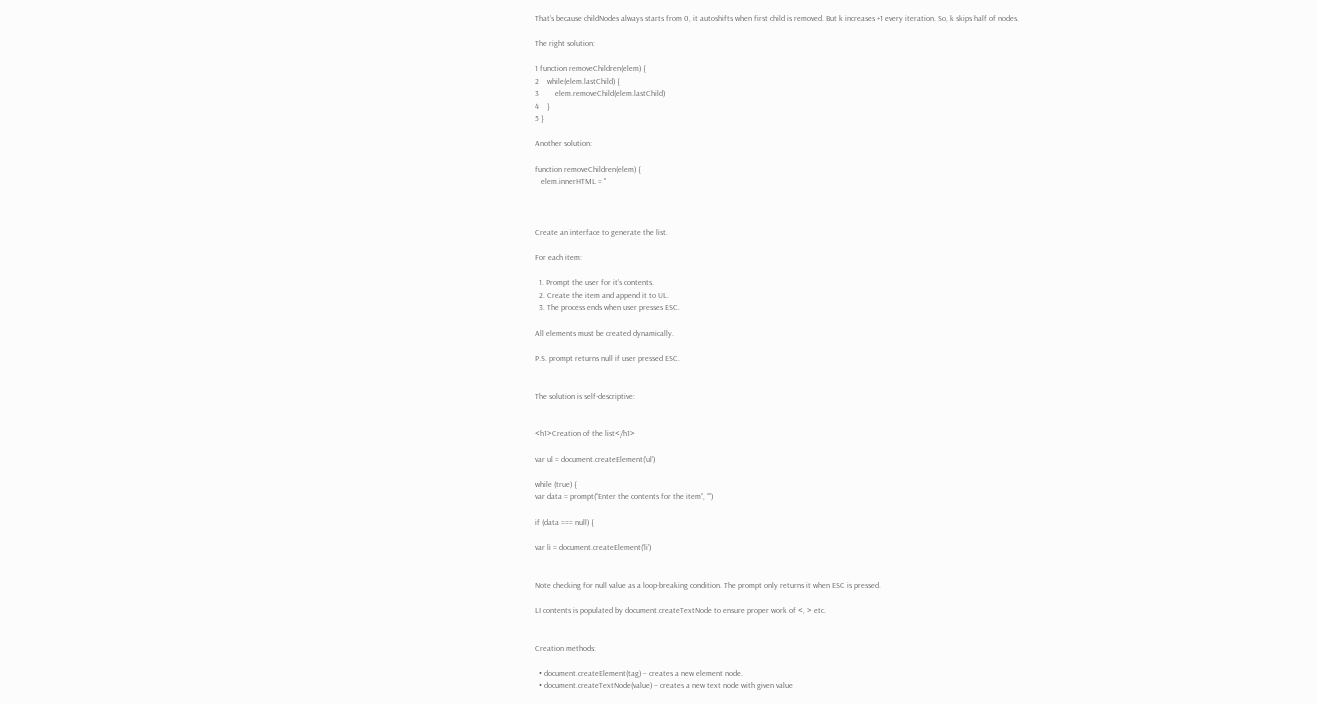That’s because childNodes always starts from 0, it autoshifts when first child is removed. But k increases +1 every iteration. So, k skips half of nodes.

The right solution:

1 function removeChildren(elem) {
2    while(elem.lastChild) {
3        elem.removeChild(elem.lastChild)
4    }
5 }

Another solution:

function removeChildren(elem) {
   elem.innerHTML = ''



Create an interface to generate the list.

For each item:

  1. Prompt the user for it’s contents.
  2. Create the item and append it to UL.
  3. The process ends when user presses ESC.

All elements must be created dynamically.

P.S. prompt returns null if user pressed ESC.


The solution is self-descriptive:


<h1>Creation of the list</h1>

var ul = document.createElement(‘ul’)

while (true) {
var data = prompt(“Enter the contents for the item”, “”)

if (data === null) {

var li = document.createElement(‘li’)


Note checking for null value as a loop-breaking condition. The prompt only returns it when ESC is pressed.

LI contents is populated by document.createTextNode to ensure proper work of <, > etc.


Creation methods:

  • document.createElement(tag) – creates a new element node.
  • document.createTextNode(value) – creates a new text node with given value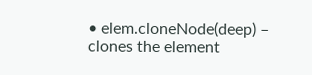• elem.cloneNode(deep) – clones the element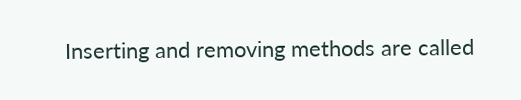Inserting and removing methods are called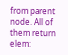from parent node. All of them return elem: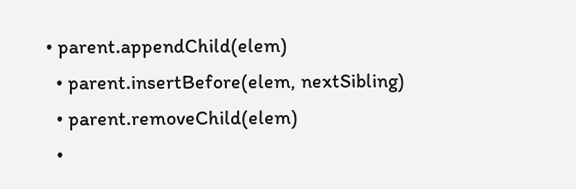• parent.appendChild(elem)
  • parent.insertBefore(elem, nextSibling)
  • parent.removeChild(elem)
  •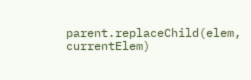parent.replaceChild(elem, currentElem)